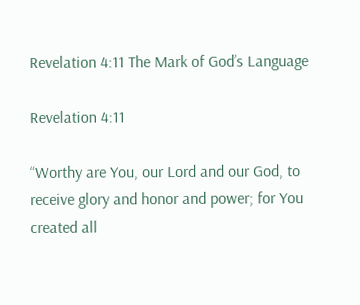Revelation 4:11 The Mark of God’s Language

Revelation 4:11

“Worthy are You, our Lord and our God, to receive glory and honor and power; for You created all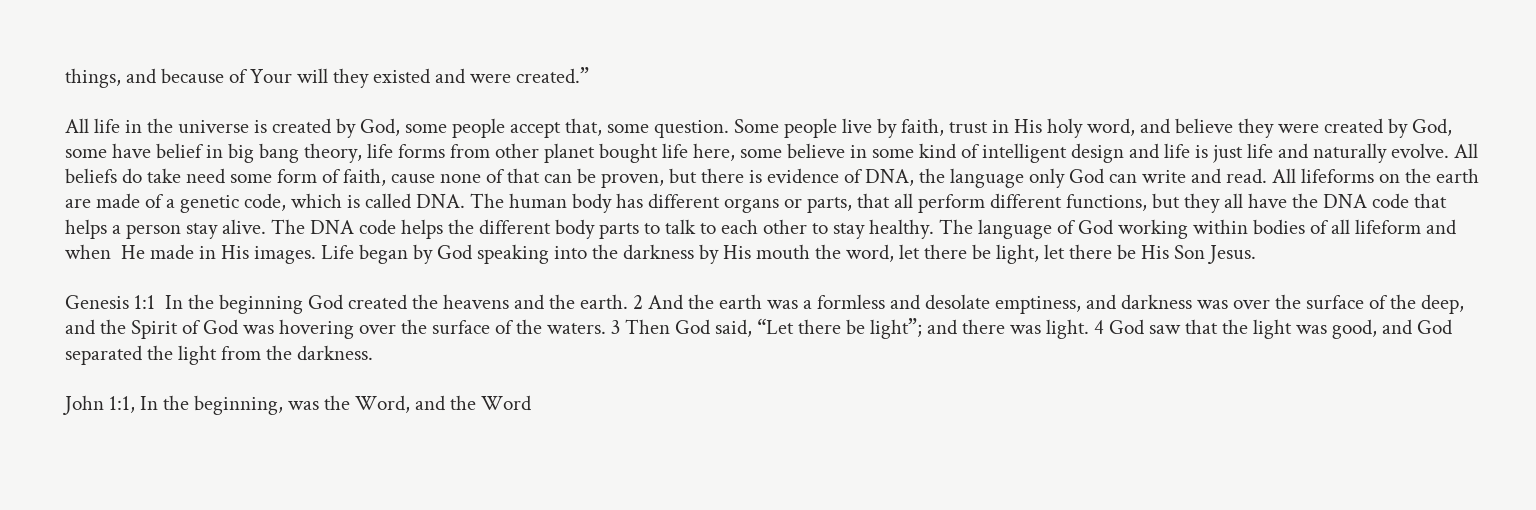things, and because of Your will they existed and were created.”

All life in the universe is created by God, some people accept that, some question. Some people live by faith, trust in His holy word, and believe they were created by God, some have belief in big bang theory, life forms from other planet bought life here, some believe in some kind of intelligent design and life is just life and naturally evolve. All beliefs do take need some form of faith, cause none of that can be proven, but there is evidence of DNA, the language only God can write and read. All lifeforms on the earth are made of a genetic code, which is called DNA. The human body has different organs or parts, that all perform different functions, but they all have the DNA code that helps a person stay alive. The DNA code helps the different body parts to talk to each other to stay healthy. The language of God working within bodies of all lifeform and when  He made in His images. Life began by God speaking into the darkness by His mouth the word, let there be light, let there be His Son Jesus.

Genesis 1:1  In the beginning God created the heavens and the earth. 2 And the earth was a formless and desolate emptiness, and darkness was over the surface of the deep, and the Spirit of God was hovering over the surface of the waters. 3 Then God said, “Let there be light”; and there was light. 4 God saw that the light was good, and God separated the light from the darkness.

John 1:1, In the beginning, was the Word, and the Word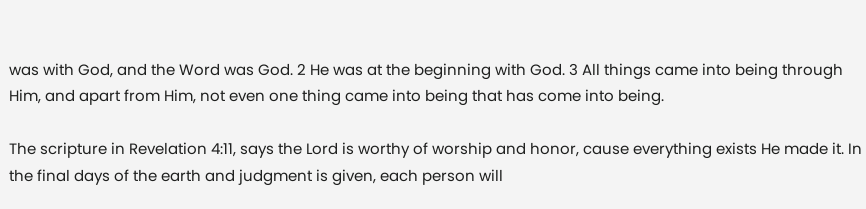was with God, and the Word was God. 2 He was at the beginning with God. 3 All things came into being through Him, and apart from Him, not even one thing came into being that has come into being.

The scripture in Revelation 4:11, says the Lord is worthy of worship and honor, cause everything exists He made it. In the final days of the earth and judgment is given, each person will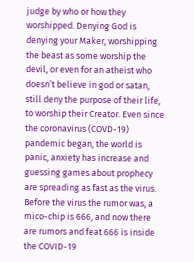judge by who or how they worshipped. Denying God is denying your Maker, worshipping the beast as some worship the devil, or even for an atheist who doesn’t believe in god or satan, still deny the purpose of their life, to worship their Creator. Even since the coronavirus (COVD-19)  pandemic began, the world is panic, anxiety has increase and guessing games about prophecy are spreading as fast as the virus. Before the virus the rumor was, a mico-chip is 666, and now there are rumors and feat 666 is inside the COVID-19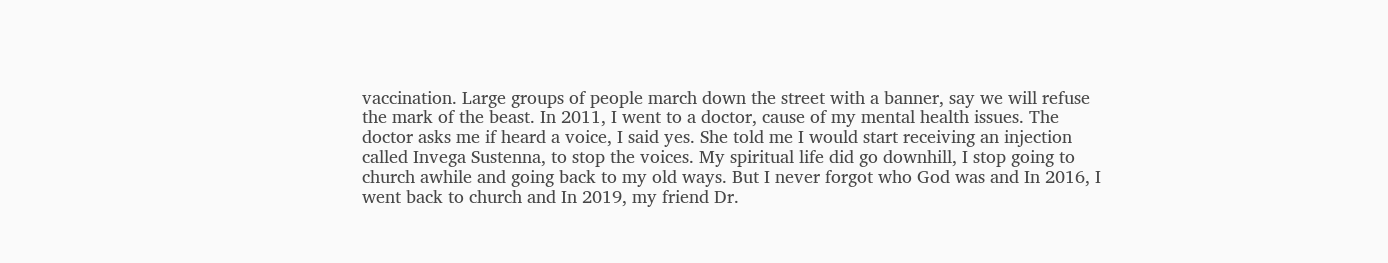vaccination. Large groups of people march down the street with a banner, say we will refuse the mark of the beast. In 2011, I went to a doctor, cause of my mental health issues. The doctor asks me if heard a voice, I said yes. She told me I would start receiving an injection called Invega Sustenna, to stop the voices. My spiritual life did go downhill, I stop going to church awhile and going back to my old ways. But I never forgot who God was and In 2016, I went back to church and In 2019, my friend Dr.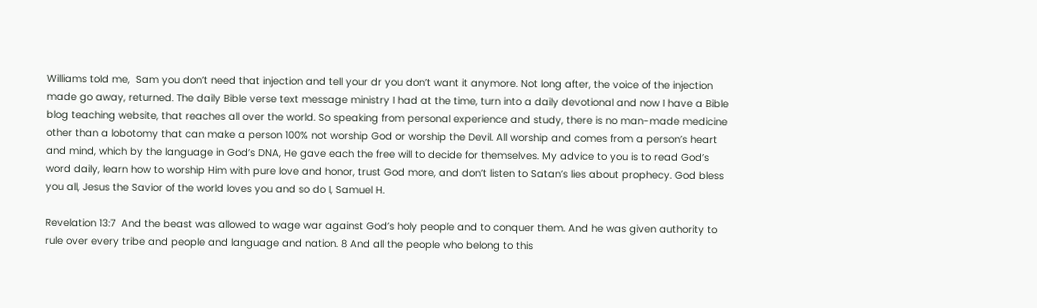Williams told me,  Sam you don’t need that injection and tell your dr you don’t want it anymore. Not long after, the voice of the injection made go away, returned. The daily Bible verse text message ministry I had at the time, turn into a daily devotional and now I have a Bible blog teaching website, that reaches all over the world. So speaking from personal experience and study, there is no man-made medicine other than a lobotomy that can make a person 100% not worship God or worship the Devil. All worship and comes from a person’s heart and mind, which by the language in God’s DNA, He gave each the free will to decide for themselves. My advice to you is to read God’s word daily, learn how to worship Him with pure love and honor, trust God more, and don’t listen to Satan’s lies about prophecy. God bless you all, Jesus the Savior of the world loves you and so do I, Samuel H.

Revelation 13:7  And the beast was allowed to wage war against God’s holy people and to conquer them. And he was given authority to rule over every tribe and people and language and nation. 8 And all the people who belong to this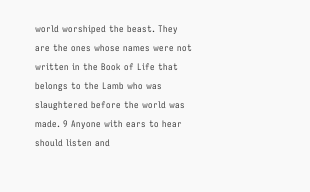world worshiped the beast. They are the ones whose names were not written in the Book of Life that belongs to the Lamb who was slaughtered before the world was made. 9 Anyone with ears to hear should listen and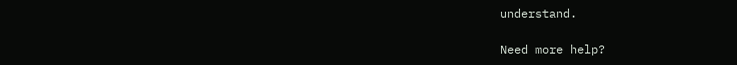understand.

Need more help?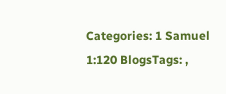Categories: 1 Samuel 1:120 BlogsTags: ,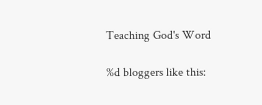Teaching God's Word

%d bloggers like this: